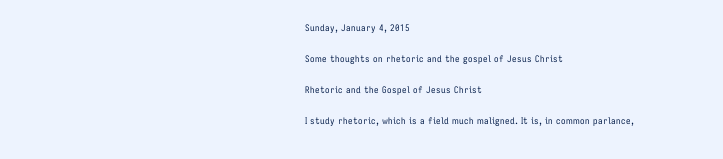Sunday, January 4, 2015

Some thoughts on rhetoric and the gospel of Jesus Christ

Rhetoric and the Gospel of Jesus Christ

I study rhetoric, which is a field much maligned. It is, in common parlance,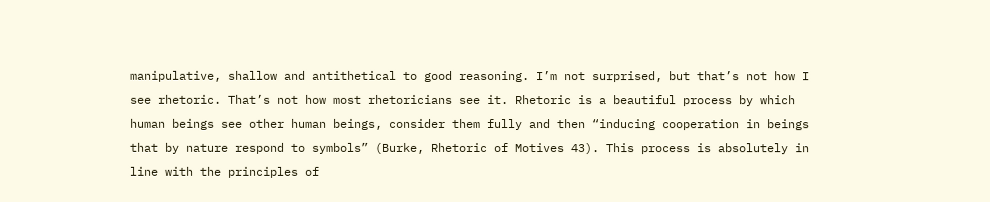manipulative, shallow and antithetical to good reasoning. I’m not surprised, but that’s not how I see rhetoric. That’s not how most rhetoricians see it. Rhetoric is a beautiful process by which human beings see other human beings, consider them fully and then “inducing cooperation in beings that by nature respond to symbols” (Burke, Rhetoric of Motives 43). This process is absolutely in line with the principles of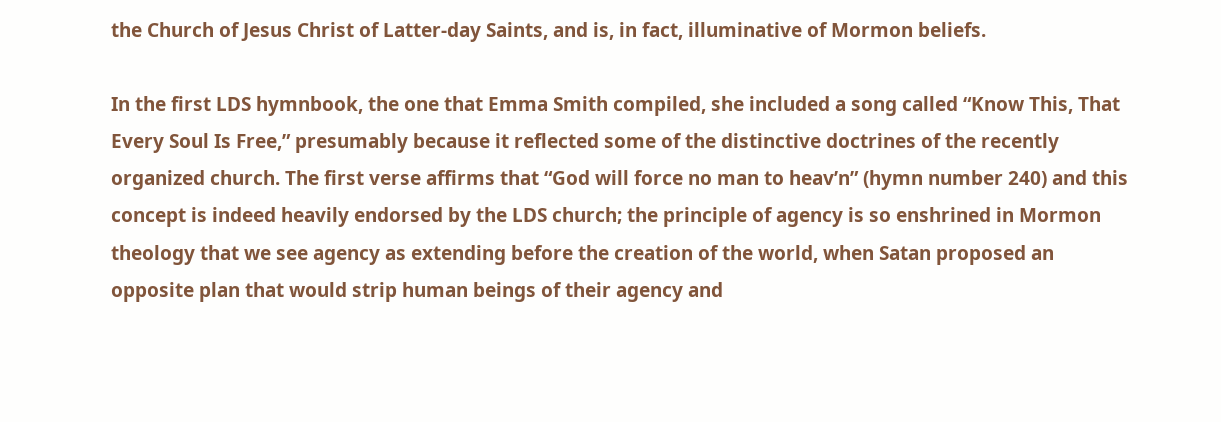the Church of Jesus Christ of Latter-day Saints, and is, in fact, illuminative of Mormon beliefs.

In the first LDS hymnbook, the one that Emma Smith compiled, she included a song called “Know This, That Every Soul Is Free,” presumably because it reflected some of the distinctive doctrines of the recently organized church. The first verse affirms that “God will force no man to heav’n” (hymn number 240) and this concept is indeed heavily endorsed by the LDS church; the principle of agency is so enshrined in Mormon theology that we see agency as extending before the creation of the world, when Satan proposed an opposite plan that would strip human beings of their agency and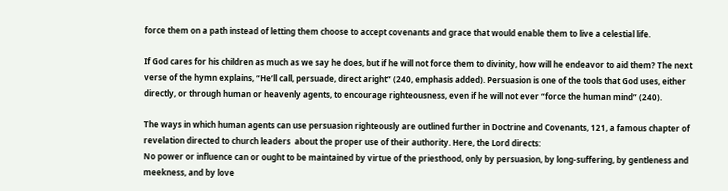force them on a path instead of letting them choose to accept covenants and grace that would enable them to live a celestial life.

If God cares for his children as much as we say he does, but if he will not force them to divinity, how will he endeavor to aid them? The next verse of the hymn explains, “He’ll call, persuade, direct aright” (240, emphasis added). Persuasion is one of the tools that God uses, either directly, or through human or heavenly agents, to encourage righteousness, even if he will not ever “force the human mind” (240).

The ways in which human agents can use persuasion righteously are outlined further in Doctrine and Covenants, 121, a famous chapter of revelation directed to church leaders  about the proper use of their authority. Here, the Lord directs:
No power or influence can or ought to be maintained by virtue of the priesthood, only by persuasion, by long-suffering, by gentleness and meekness, and by love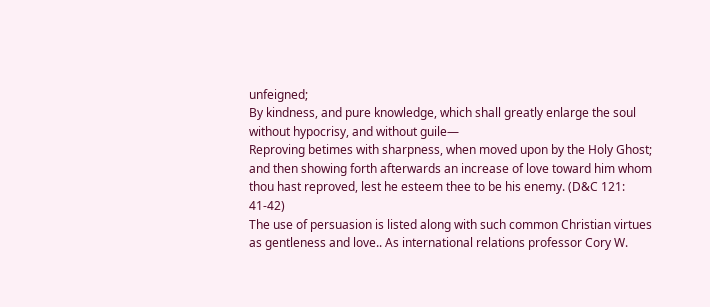unfeigned;
By kindness, and pure knowledge, which shall greatly enlarge the soul without hypocrisy, and without guile—
Reproving betimes with sharpness, when moved upon by the Holy Ghost; and then showing forth afterwards an increase of love toward him whom thou hast reproved, lest he esteem thee to be his enemy. (D&C 121: 41-42)
The use of persuasion is listed along with such common Christian virtues as gentleness and love.. As international relations professor Cory W.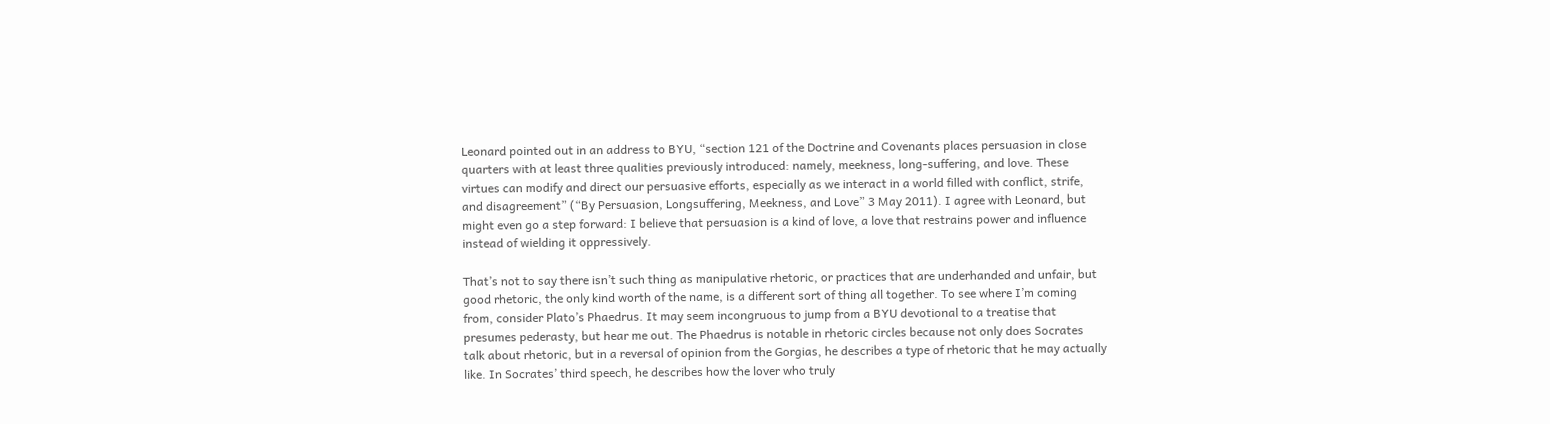Leonard pointed out in an address to BYU, “section 121 of the Doctrine and Covenants places persuasion in close quarters with at least three qualities previously introduced: namely, meekness, long-suffering, and love. These virtues can modify and direct our persuasive efforts, especially as we interact in a world filled with conflict, strife, and disagreement” (“By Persuasion, Longsuffering, Meekness, and Love” 3 May 2011). I agree with Leonard, but might even go a step forward: I believe that persuasion is a kind of love, a love that restrains power and influence instead of wielding it oppressively.

That’s not to say there isn’t such thing as manipulative rhetoric, or practices that are underhanded and unfair, but good rhetoric, the only kind worth of the name, is a different sort of thing all together. To see where I’m coming from, consider Plato’s Phaedrus. It may seem incongruous to jump from a BYU devotional to a treatise that presumes pederasty, but hear me out. The Phaedrus is notable in rhetoric circles because not only does Socrates talk about rhetoric, but in a reversal of opinion from the Gorgias, he describes a type of rhetoric that he may actually like. In Socrates’ third speech, he describes how the lover who truly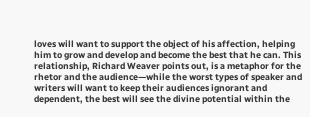loves will want to support the object of his affection, helping him to grow and develop and become the best that he can. This relationship, Richard Weaver points out, is a metaphor for the rhetor and the audience—while the worst types of speaker and writers will want to keep their audiences ignorant and dependent, the best will see the divine potential within the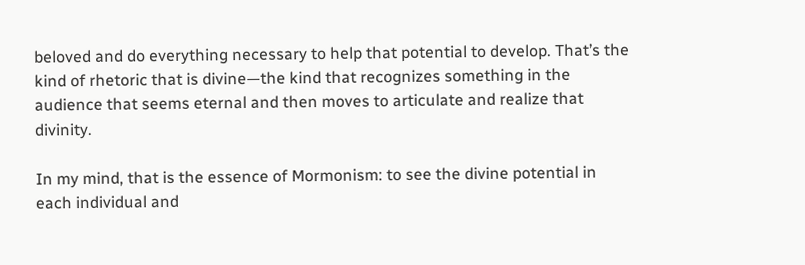beloved and do everything necessary to help that potential to develop. That’s the kind of rhetoric that is divine—the kind that recognizes something in the audience that seems eternal and then moves to articulate and realize that divinity.

In my mind, that is the essence of Mormonism: to see the divine potential in each individual and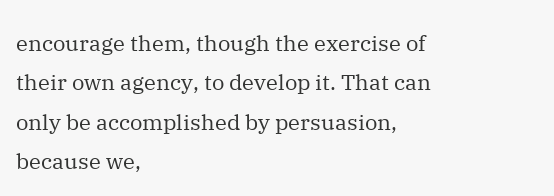encourage them, though the exercise of their own agency, to develop it. That can only be accomplished by persuasion, because we,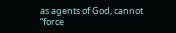as agents of God, cannot “force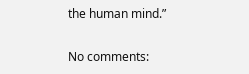the human mind.”

No comments: